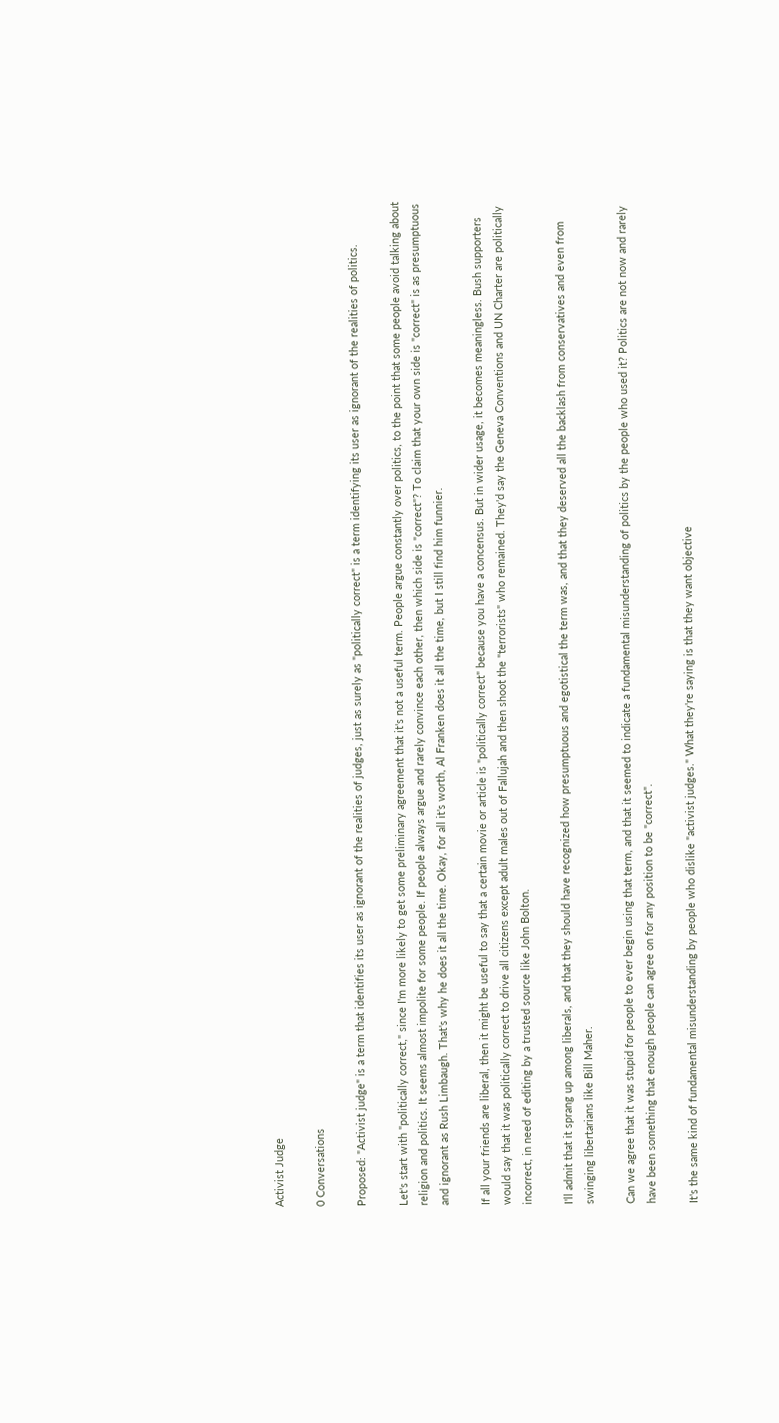Activist Judge

0 Conversations

Proposed: "Activist judge" is a term that identifies its user as ignorant of the realities of judges, just as surely as "politically correct" is a term identifying its user as ignorant of the realities of politics.

Let's start with "politically correct," since I'm more likely to get some preliminary agreement that it's not a useful term. People argue constantly over politics, to the point that some people avoid talking about religion and politics. It seems almost impolite for some people. If people always argue and rarely convince each other, then which side is "correct"? To claim that your own side is "correct" is as presumptuous and ignorant as Rush Limbaugh. That's why he does it all the time. Okay, for all it's worth, Al Franken does it all the time, but I still find him funnier.

If all your friends are liberal, then it might be useful to say that a certain movie or article is "politically correct" because you have a concensus. But in wider usage, it becomes meaningless. Bush supporters would say that it was politically correct to drive all citizens except adult males out of Fallujah and then shoot the "terrorists" who remained. They'd say the Geneva Conventions and UN Charter are politically incorrect, in need of editing by a trusted source like John Bolton.

I'll admit that it sprang up among liberals, and that they should have recognized how presumptuous and egotistical the term was, and that they deserved all the backlash from conservatives and even from swinging libertarians like Bill Maher.

Can we agree that it was stupid for people to ever begin using that term, and that it seemed to indicate a fundamental misunderstanding of politics by the people who used it? Politics are not now and rarely have been something that enough people can agree on for any position to be "correct".

It's the same kind of fundamental misunderstanding by people who dislike "activist judges." What they're saying is that they want objective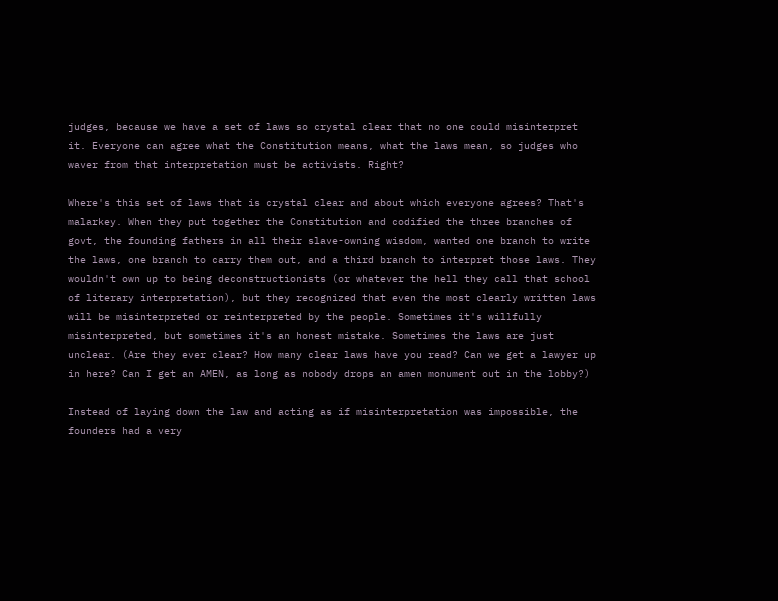judges, because we have a set of laws so crystal clear that no one could misinterpret it. Everyone can agree what the Constitution means, what the laws mean, so judges who waver from that interpretation must be activists. Right?

Where's this set of laws that is crystal clear and about which everyone agrees? That's malarkey. When they put together the Constitution and codified the three branches of govt, the founding fathers in all their slave-owning wisdom, wanted one branch to write the laws, one branch to carry them out, and a third branch to interpret those laws. They wouldn't own up to being deconstructionists (or whatever the hell they call that school of literary interpretation), but they recognized that even the most clearly written laws will be misinterpreted or reinterpreted by the people. Sometimes it's willfully misinterpreted, but sometimes it's an honest mistake. Sometimes the laws are just unclear. (Are they ever clear? How many clear laws have you read? Can we get a lawyer up in here? Can I get an AMEN, as long as nobody drops an amen monument out in the lobby?)

Instead of laying down the law and acting as if misinterpretation was impossible, the founders had a very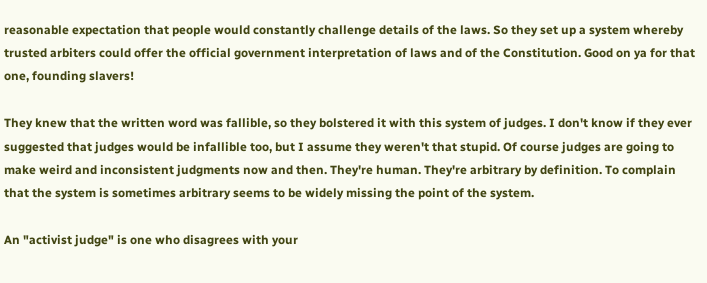reasonable expectation that people would constantly challenge details of the laws. So they set up a system whereby trusted arbiters could offer the official government interpretation of laws and of the Constitution. Good on ya for that one, founding slavers!

They knew that the written word was fallible, so they bolstered it with this system of judges. I don't know if they ever suggested that judges would be infallible too, but I assume they weren't that stupid. Of course judges are going to make weird and inconsistent judgments now and then. They're human. They're arbitrary by definition. To complain that the system is sometimes arbitrary seems to be widely missing the point of the system.

An "activist judge" is one who disagrees with your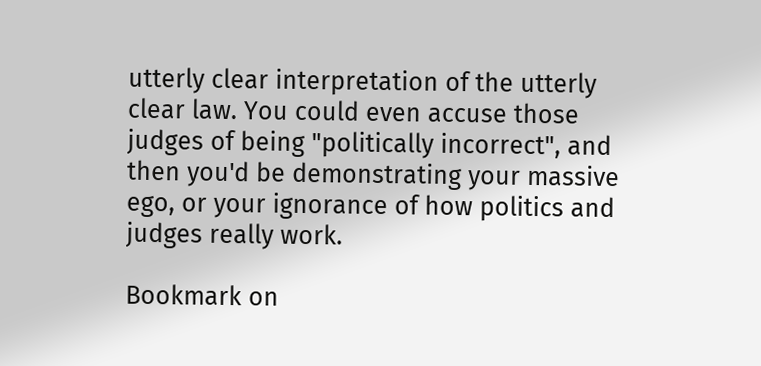utterly clear interpretation of the utterly clear law. You could even accuse those judges of being "politically incorrect", and then you'd be demonstrating your massive ego, or your ignorance of how politics and judges really work.

Bookmark on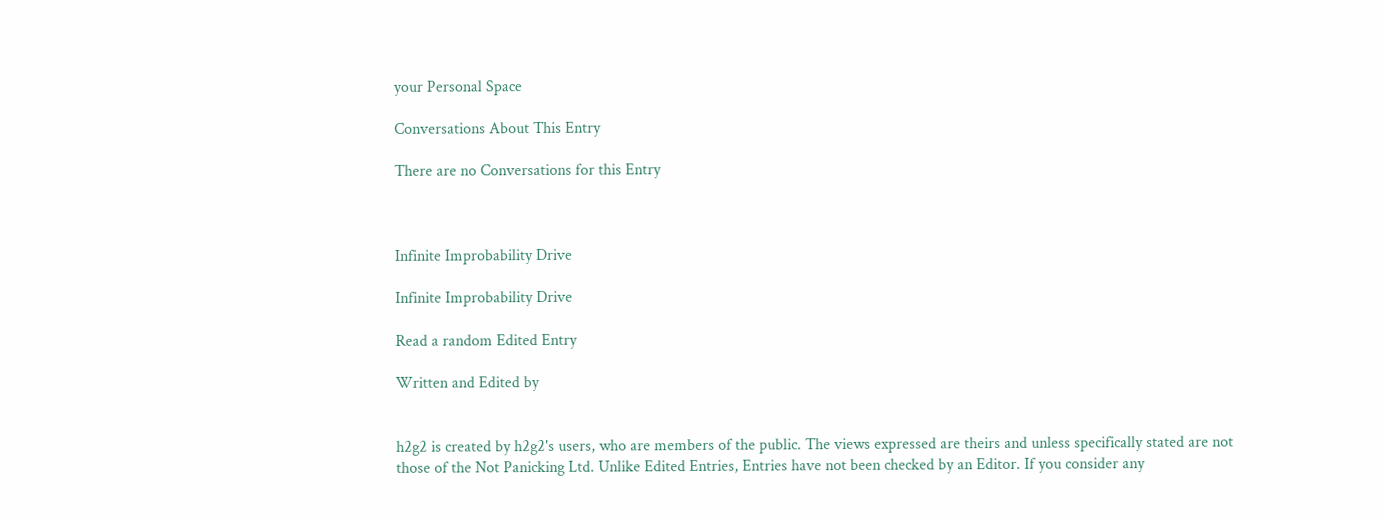your Personal Space

Conversations About This Entry

There are no Conversations for this Entry



Infinite Improbability Drive

Infinite Improbability Drive

Read a random Edited Entry

Written and Edited by


h2g2 is created by h2g2's users, who are members of the public. The views expressed are theirs and unless specifically stated are not those of the Not Panicking Ltd. Unlike Edited Entries, Entries have not been checked by an Editor. If you consider any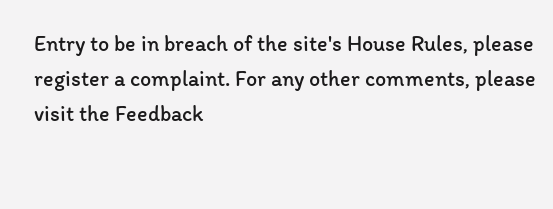Entry to be in breach of the site's House Rules, please register a complaint. For any other comments, please visit the Feedback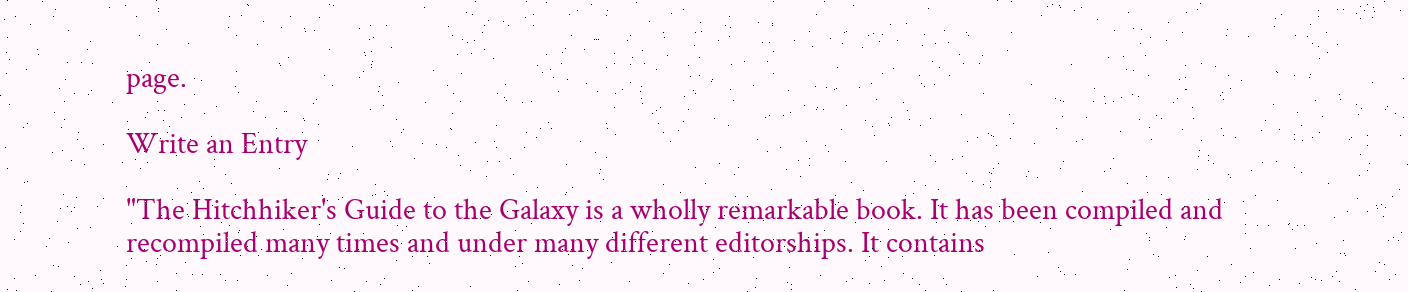page.

Write an Entry

"The Hitchhiker's Guide to the Galaxy is a wholly remarkable book. It has been compiled and recompiled many times and under many different editorships. It contains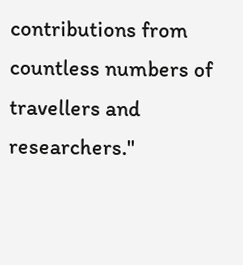contributions from countless numbers of travellers and researchers."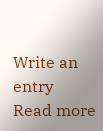Write an entry
Read more